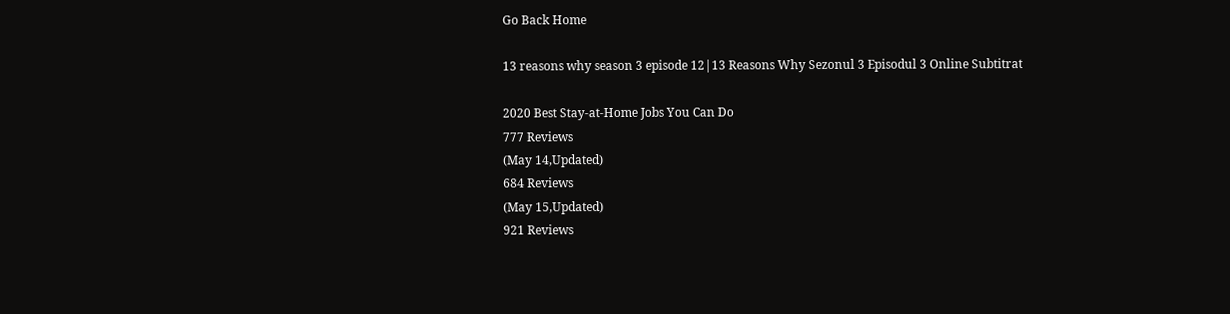Go Back Home

13 reasons why season 3 episode 12|13 Reasons Why Sezonul 3 Episodul 3 Online Subtitrat

2020 Best Stay-at-Home Jobs You Can Do
777 Reviews
(May 14,Updated)
684 Reviews
(May 15,Updated)
921 Reviews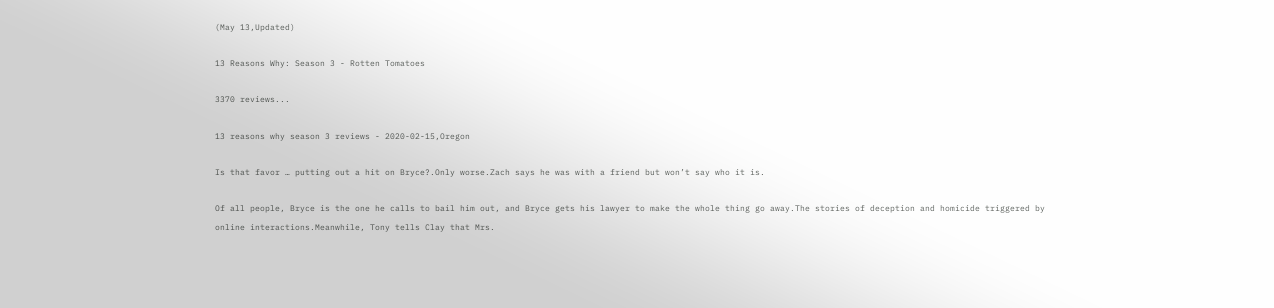(May 13,Updated)

13 Reasons Why: Season 3 - Rotten Tomatoes

3370 reviews...

13 reasons why season 3 reviews - 2020-02-15,Oregon

Is that favor … putting out a hit on Bryce?.Only worse.Zach says he was with a friend but won’t say who it is.

Of all people, Bryce is the one he calls to bail him out, and Bryce gets his lawyer to make the whole thing go away.The stories of deception and homicide triggered by online interactions.Meanwhile, Tony tells Clay that Mrs.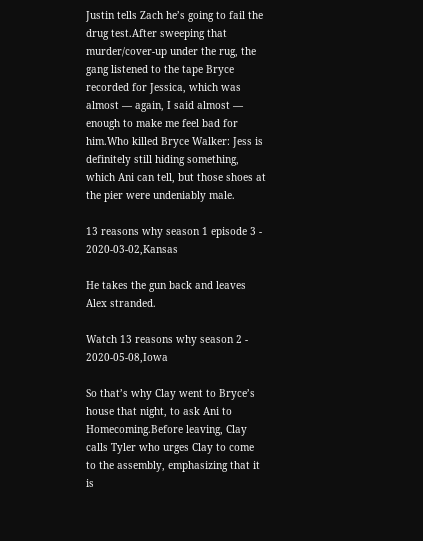Justin tells Zach he’s going to fail the drug test.After sweeping that murder/cover-up under the rug, the gang listened to the tape Bryce recorded for Jessica, which was almost — again, I said almost — enough to make me feel bad for him.Who killed Bryce Walker: Jess is definitely still hiding something, which Ani can tell, but those shoes at the pier were undeniably male.

13 reasons why season 1 episode 3 - 2020-03-02,Kansas

He takes the gun back and leaves Alex stranded.

Watch 13 reasons why season 2 - 2020-05-08,Iowa

So that’s why Clay went to Bryce’s house that night, to ask Ani to Homecoming.Before leaving, Clay calls Tyler who urges Clay to come to the assembly, emphasizing that it is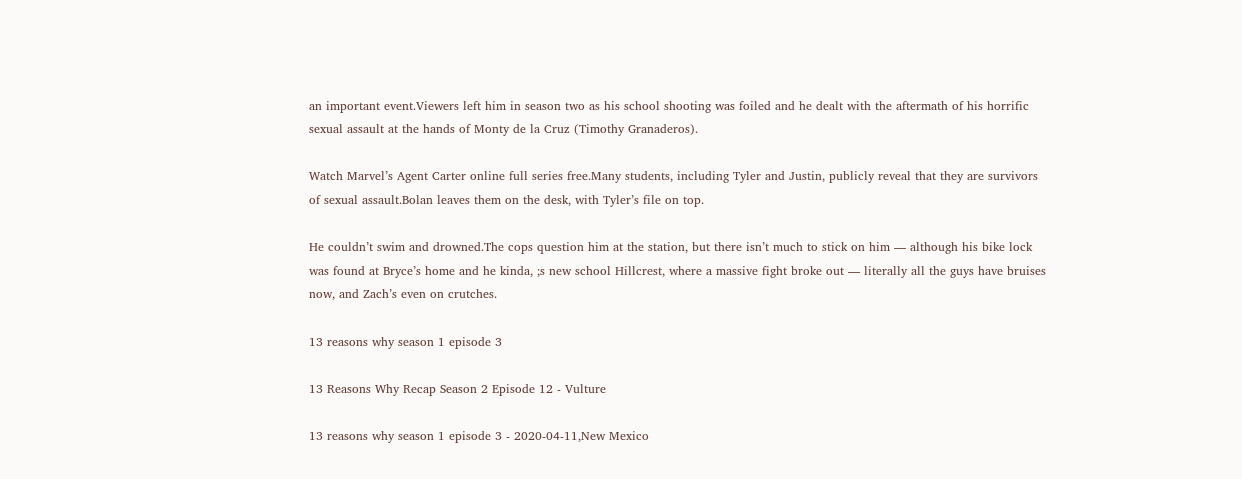an important event.Viewers left him in season two as his school shooting was foiled and he dealt with the aftermath of his horrific sexual assault at the hands of Monty de la Cruz (Timothy Granaderos).

Watch Marvel’s Agent Carter online full series free.Many students, including Tyler and Justin, publicly reveal that they are survivors of sexual assault.Bolan leaves them on the desk, with Tyler’s file on top.

He couldn’t swim and drowned.The cops question him at the station, but there isn’t much to stick on him — although his bike lock was found at Bryce’s home and he kinda, ;s new school Hillcrest, where a massive fight broke out — literally all the guys have bruises now, and Zach’s even on crutches.

13 reasons why season 1 episode 3

13 Reasons Why Recap Season 2 Episode 12 - Vulture

13 reasons why season 1 episode 3 - 2020-04-11,New Mexico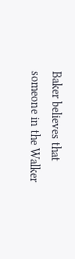Baker believes that someone in the Walker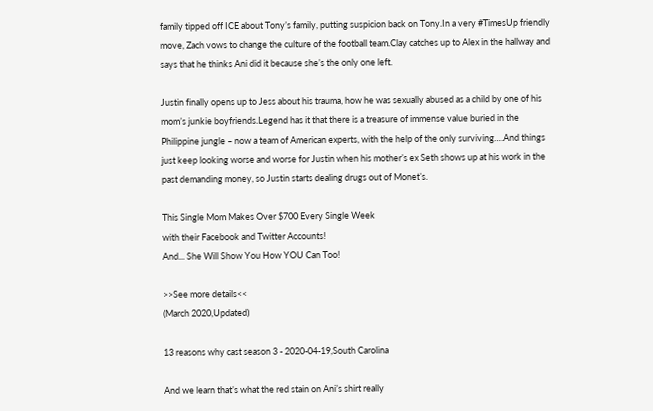family tipped off ICE about Tony’s family, putting suspicion back on Tony.In a very #TimesUp friendly move, Zach vows to change the culture of the football team.Clay catches up to Alex in the hallway and says that he thinks Ani did it because she’s the only one left.

Justin finally opens up to Jess about his trauma, how he was sexually abused as a child by one of his mom’s junkie boyfriends.Legend has it that there is a treasure of immense value buried in the Philippine jungle – now a team of American experts, with the help of the only surviving….And things just keep looking worse and worse for Justin when his mother’s ex Seth shows up at his work in the past demanding money, so Justin starts dealing drugs out of Monet’s.

This Single Mom Makes Over $700 Every Single Week
with their Facebook and Twitter Accounts!
And... She Will Show You How YOU Can Too!

>>See more details<<
(March 2020,Updated)

13 reasons why cast season 3 - 2020-04-19,South Carolina

And we learn that’s what the red stain on Ani’s shirt really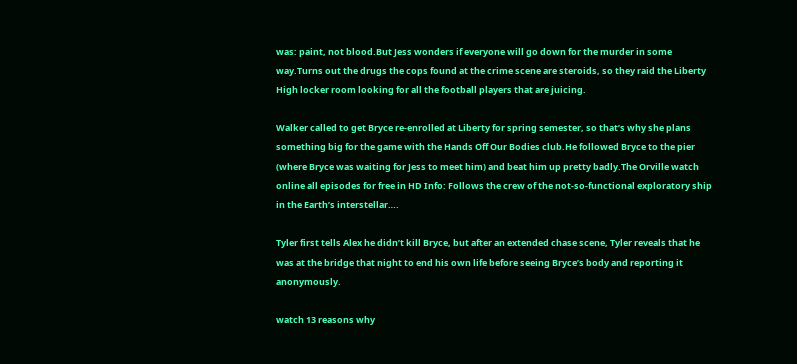was: paint, not blood.But Jess wonders if everyone will go down for the murder in some way.Turns out the drugs the cops found at the crime scene are steroids, so they raid the Liberty High locker room looking for all the football players that are juicing.

Walker called to get Bryce re-enrolled at Liberty for spring semester, so that’s why she plans something big for the game with the Hands Off Our Bodies club.He followed Bryce to the pier (where Bryce was waiting for Jess to meet him) and beat him up pretty badly.The Orville watch online all episodes for free in HD Info: Follows the crew of the not-so-functional exploratory ship in the Earth’s interstellar….

Tyler first tells Alex he didn’t kill Bryce, but after an extended chase scene, Tyler reveals that he was at the bridge that night to end his own life before seeing Bryce’s body and reporting it anonymously.

watch 13 reasons why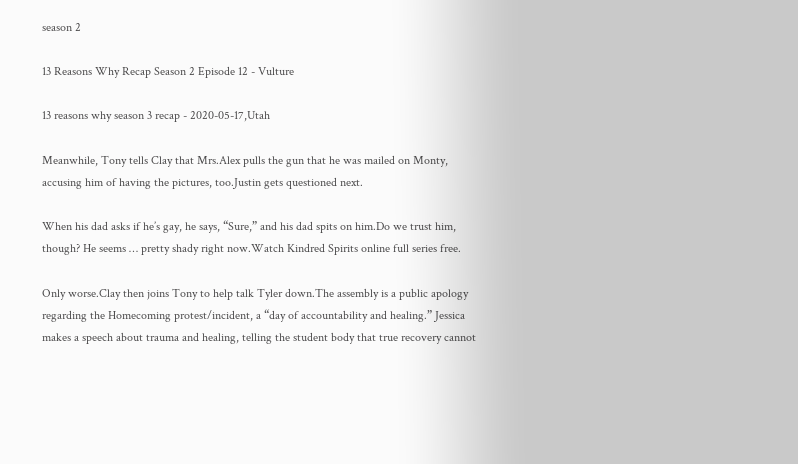season 2

13 Reasons Why Recap Season 2 Episode 12 - Vulture

13 reasons why season 3 recap - 2020-05-17,Utah

Meanwhile, Tony tells Clay that Mrs.Alex pulls the gun that he was mailed on Monty, accusing him of having the pictures, too.Justin gets questioned next.

When his dad asks if he’s gay, he says, “Sure,” and his dad spits on him.Do we trust him, though? He seems … pretty shady right now.Watch Kindred Spirits online full series free.

Only worse.Clay then joins Tony to help talk Tyler down.The assembly is a public apology regarding the Homecoming protest/incident, a “day of accountability and healing.” Jessica makes a speech about trauma and healing, telling the student body that true recovery cannot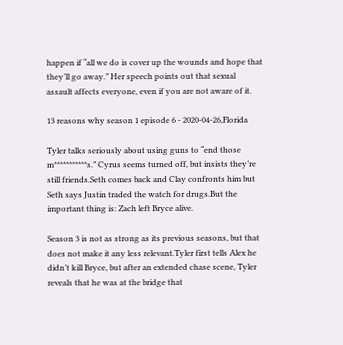happen if “all we do is cover up the wounds and hope that they’ll go away.” Her speech points out that sexual assault affects everyone, even if you are not aware of it.

13 reasons why season 1 episode 6 - 2020-04-26,Florida

Tyler talks seriously about using guns to “end those m***********s.” Cyrus seems turned off, but insists they’re still friends.Seth comes back and Clay confronts him but Seth says Justin traded the watch for drugs.But the important thing is: Zach left Bryce alive.

Season 3 is not as strong as its previous seasons, but that does not make it any less relevant.Tyler first tells Alex he didn’t kill Bryce, but after an extended chase scene, Tyler reveals that he was at the bridge that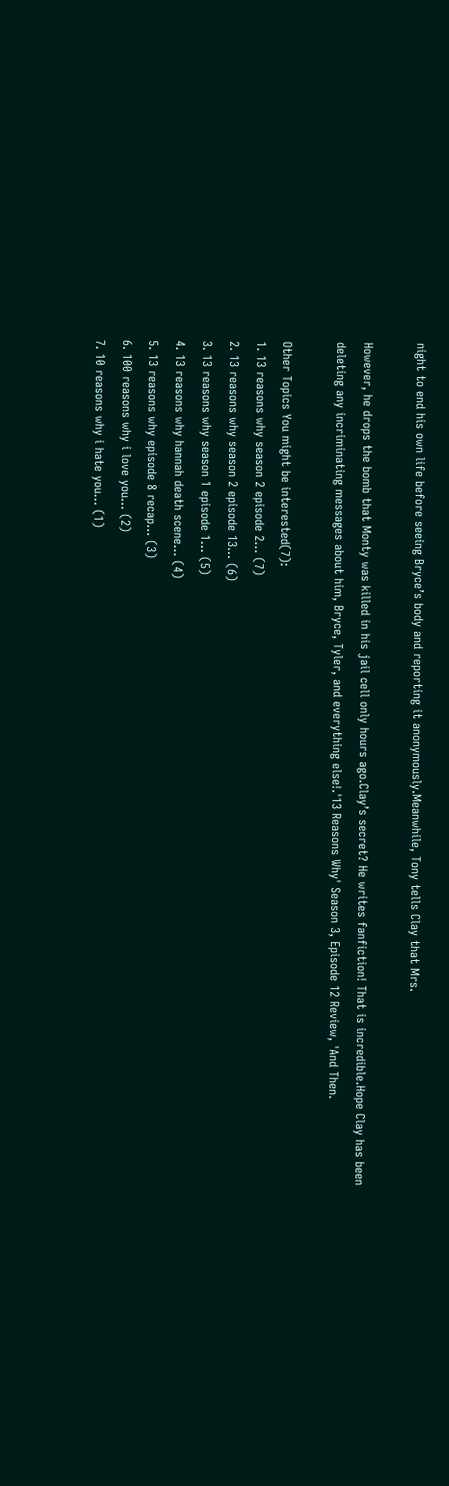night to end his own life before seeing Bryce’s body and reporting it anonymously.Meanwhile, Tony tells Clay that Mrs.

However, he drops the bomb that Monty was killed in his jail cell only hours ago.Clay’s secret? He writes fanfiction! That is incredible.Hope Clay has been deleting any incriminating messages about him, Bryce, Tyler, and everything else!.'13 Reasons Why' Season 3, Episode 12 Review, 'And Then.

Other Topics You might be interested(7):
1. 13 reasons why season 2 episode 2... (7)
2. 13 reasons why season 2 episode 13... (6)
3. 13 reasons why season 1 episode 1... (5)
4. 13 reasons why hannah death scene... (4)
5. 13 reasons why episode 8 recap... (3)
6. 100 reasons why i love you... (2)
7. 10 reasons why i hate you... (1)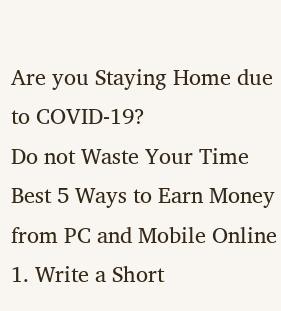Are you Staying Home due to COVID-19?
Do not Waste Your Time
Best 5 Ways to Earn Money from PC and Mobile Online
1. Write a Short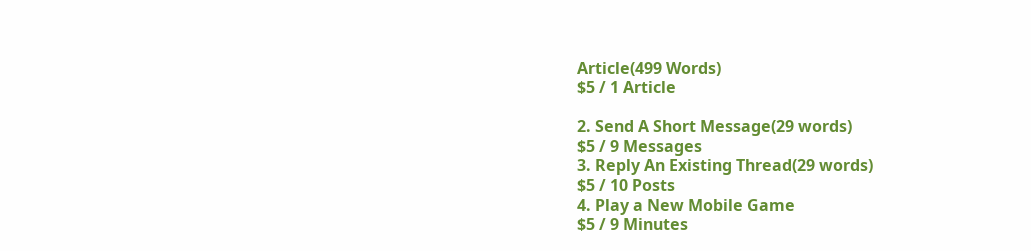Article(499 Words)
$5 / 1 Article

2. Send A Short Message(29 words)
$5 / 9 Messages
3. Reply An Existing Thread(29 words)
$5 / 10 Posts
4. Play a New Mobile Game
$5 / 9 Minutes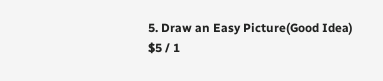5. Draw an Easy Picture(Good Idea)
$5 / 1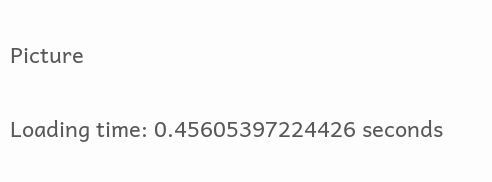Picture

Loading time: 0.45605397224426 seconds